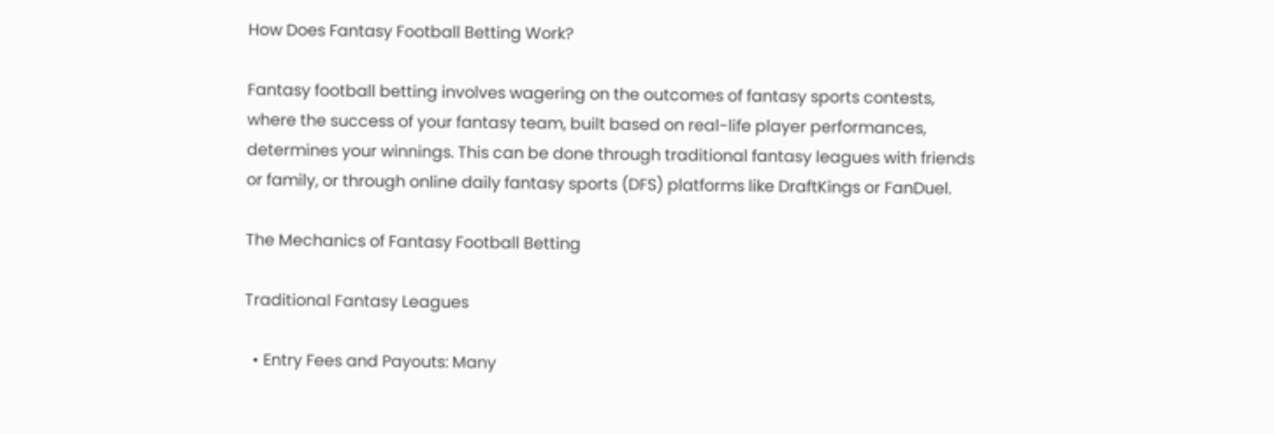How Does Fantasy Football Betting Work?

Fantasy football betting involves wagering on the outcomes of fantasy sports contests, where the success of your fantasy team, built based on real-life player performances, determines your winnings. This can be done through traditional fantasy leagues with friends or family, or through online daily fantasy sports (DFS) platforms like DraftKings or FanDuel.

The Mechanics of Fantasy Football Betting

Traditional Fantasy Leagues

  • Entry Fees and Payouts: Many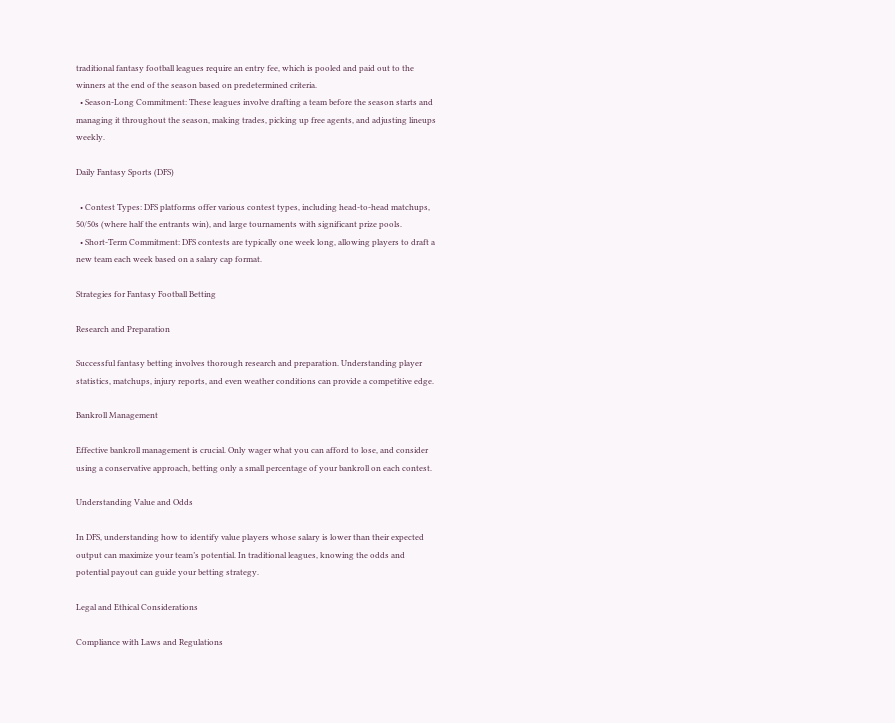traditional fantasy football leagues require an entry fee, which is pooled and paid out to the winners at the end of the season based on predetermined criteria.
  • Season-Long Commitment: These leagues involve drafting a team before the season starts and managing it throughout the season, making trades, picking up free agents, and adjusting lineups weekly.

Daily Fantasy Sports (DFS)

  • Contest Types: DFS platforms offer various contest types, including head-to-head matchups, 50/50s (where half the entrants win), and large tournaments with significant prize pools.
  • Short-Term Commitment: DFS contests are typically one week long, allowing players to draft a new team each week based on a salary cap format.

Strategies for Fantasy Football Betting

Research and Preparation

Successful fantasy betting involves thorough research and preparation. Understanding player statistics, matchups, injury reports, and even weather conditions can provide a competitive edge.

Bankroll Management

Effective bankroll management is crucial. Only wager what you can afford to lose, and consider using a conservative approach, betting only a small percentage of your bankroll on each contest.

Understanding Value and Odds

In DFS, understanding how to identify value players whose salary is lower than their expected output can maximize your team’s potential. In traditional leagues, knowing the odds and potential payout can guide your betting strategy.

Legal and Ethical Considerations

Compliance with Laws and Regulations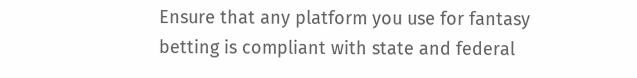Ensure that any platform you use for fantasy betting is compliant with state and federal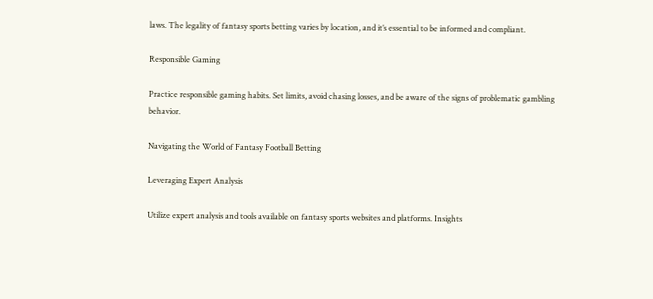laws. The legality of fantasy sports betting varies by location, and it’s essential to be informed and compliant.

Responsible Gaming

Practice responsible gaming habits. Set limits, avoid chasing losses, and be aware of the signs of problematic gambling behavior.

Navigating the World of Fantasy Football Betting

Leveraging Expert Analysis

Utilize expert analysis and tools available on fantasy sports websites and platforms. Insights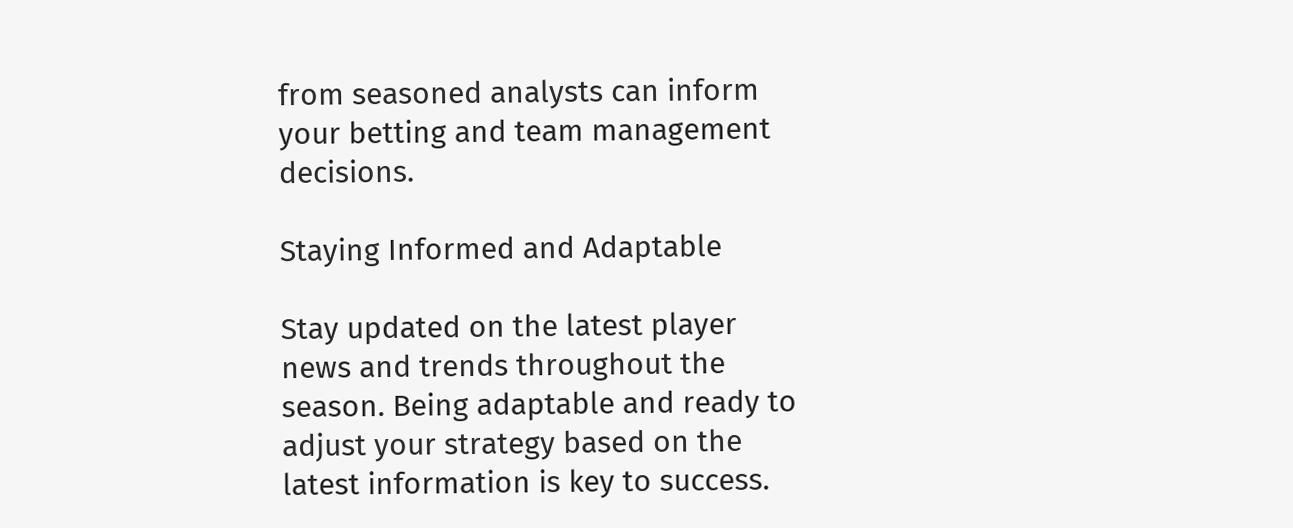from seasoned analysts can inform your betting and team management decisions.

Staying Informed and Adaptable

Stay updated on the latest player news and trends throughout the season. Being adaptable and ready to adjust your strategy based on the latest information is key to success.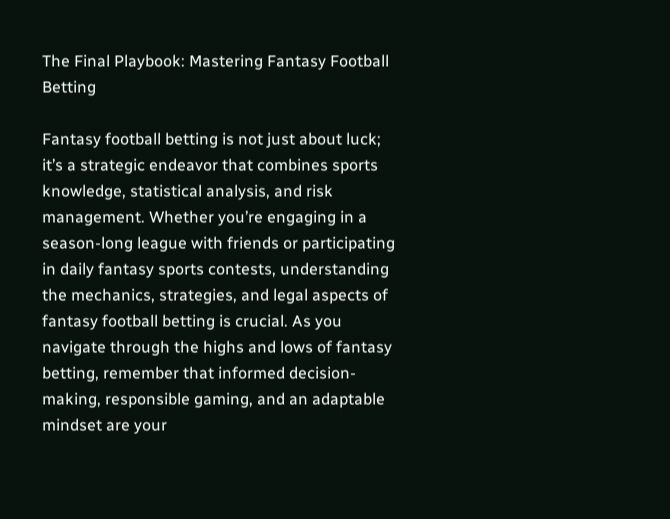The Final Playbook: Mastering Fantasy Football Betting

Fantasy football betting is not just about luck; it’s a strategic endeavor that combines sports knowledge, statistical analysis, and risk management. Whether you’re engaging in a season-long league with friends or participating in daily fantasy sports contests, understanding the mechanics, strategies, and legal aspects of fantasy football betting is crucial. As you navigate through the highs and lows of fantasy betting, remember that informed decision-making, responsible gaming, and an adaptable mindset are your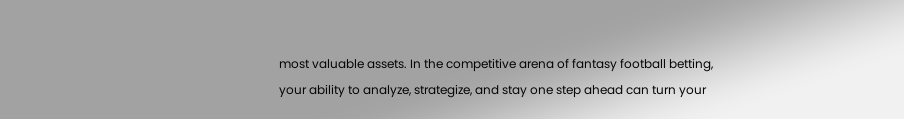most valuable assets. In the competitive arena of fantasy football betting, your ability to analyze, strategize, and stay one step ahead can turn your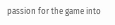passion for the game into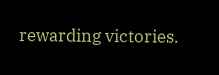rewarding victories.